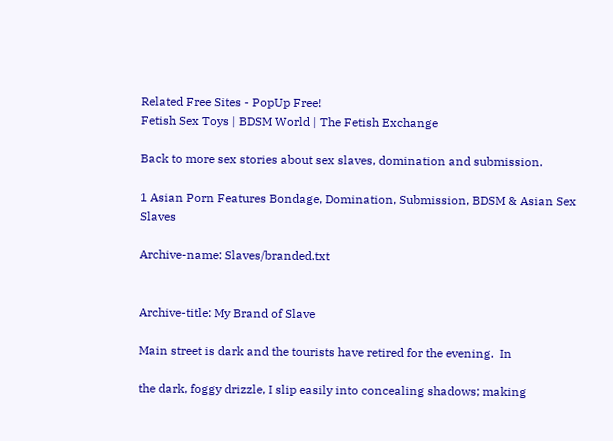Related Free Sites - PopUp Free!
Fetish Sex Toys | BDSM World | The Fetish Exchange

Back to more sex stories about sex slaves, domination and submission.

1 Asian Porn Features Bondage, Domination, Submission, BDSM & Asian Sex Slaves

Archive-name: Slaves/branded.txt


Archive-title: My Brand of Slave

Main street is dark and the tourists have retired for the evening.  In

the dark, foggy drizzle, I slip easily into concealing shadows; making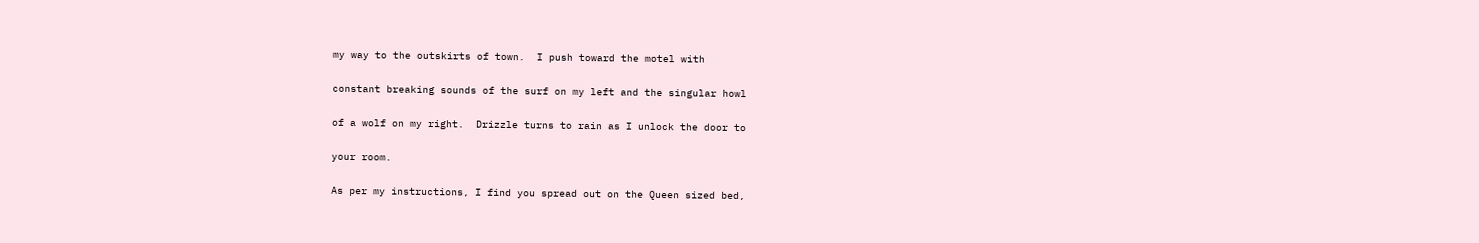my way to the outskirts of town.  I push toward the motel with

constant breaking sounds of the surf on my left and the singular howl

of a wolf on my right.  Drizzle turns to rain as I unlock the door to

your room.

As per my instructions, I find you spread out on the Queen sized bed,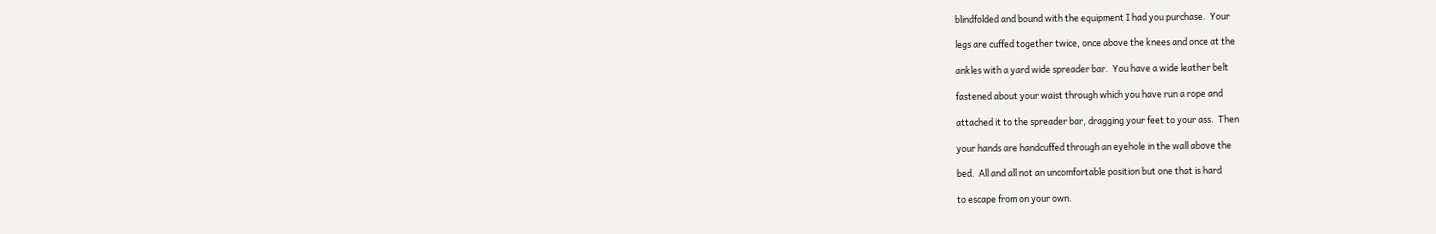blindfolded and bound with the equipment I had you purchase.  Your

legs are cuffed together twice, once above the knees and once at the

ankles with a yard wide spreader bar.  You have a wide leather belt

fastened about your waist through which you have run a rope and

attached it to the spreader bar, dragging your feet to your ass.  Then

your hands are handcuffed through an eyehole in the wall above the

bed.  All and all not an uncomfortable position but one that is hard

to escape from on your own.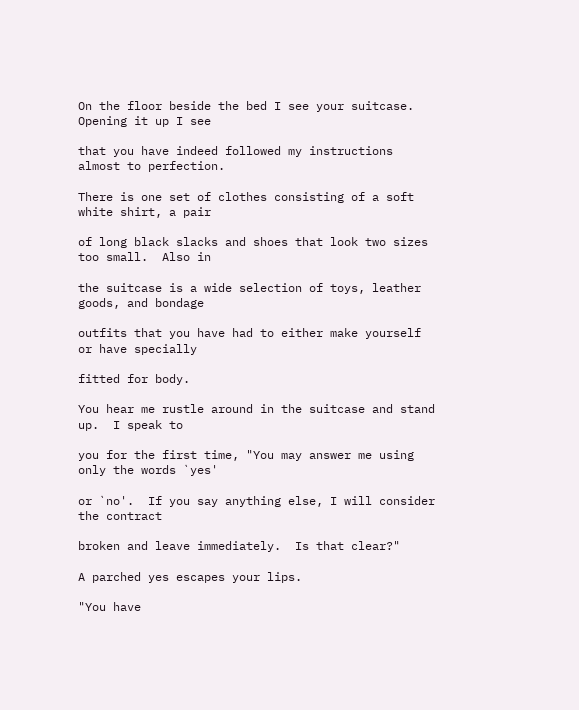On the floor beside the bed I see your suitcase.  Opening it up I see

that you have indeed followed my instructions almost to perfection.

There is one set of clothes consisting of a soft white shirt, a pair

of long black slacks and shoes that look two sizes too small.  Also in

the suitcase is a wide selection of toys, leather goods, and bondage

outfits that you have had to either make yourself or have specially

fitted for body.

You hear me rustle around in the suitcase and stand up.  I speak to

you for the first time, "You may answer me using only the words `yes'

or `no'.  If you say anything else, I will consider the contract

broken and leave immediately.  Is that clear?"

A parched yes escapes your lips.

"You have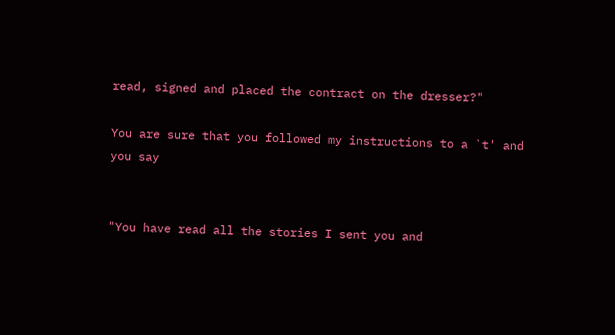read, signed and placed the contract on the dresser?"

You are sure that you followed my instructions to a `t' and you say


"You have read all the stories I sent you and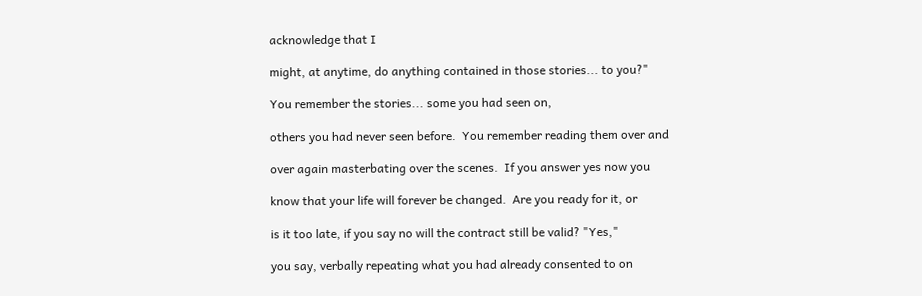acknowledge that I

might, at anytime, do anything contained in those stories... to you?"

You remember the stories... some you had seen on,

others you had never seen before.  You remember reading them over and

over again masterbating over the scenes.  If you answer yes now you

know that your life will forever be changed.  Are you ready for it, or

is it too late, if you say no will the contract still be valid? "Yes,"

you say, verbally repeating what you had already consented to on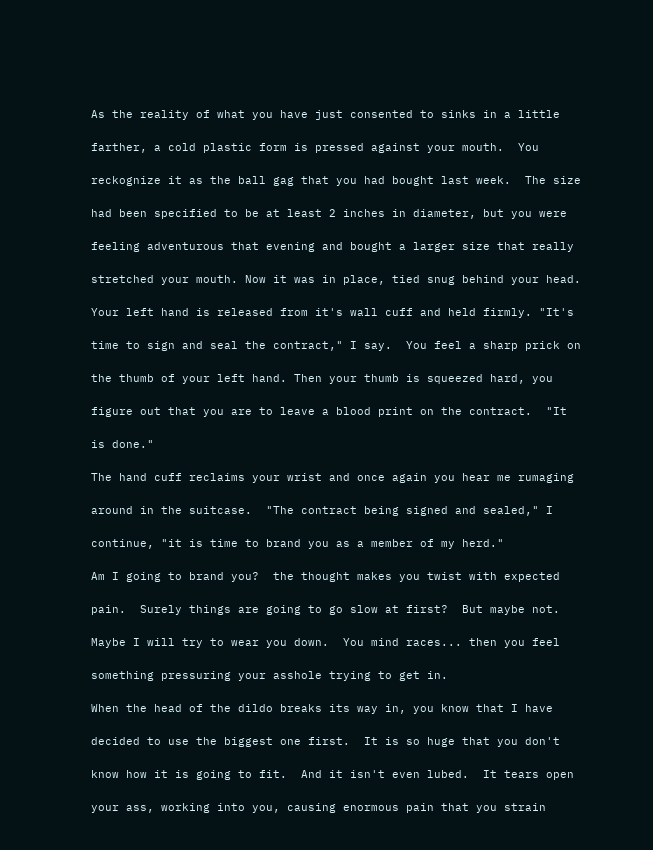As the reality of what you have just consented to sinks in a little

farther, a cold plastic form is pressed against your mouth.  You

reckognize it as the ball gag that you had bought last week.  The size

had been specified to be at least 2 inches in diameter, but you were

feeling adventurous that evening and bought a larger size that really

stretched your mouth. Now it was in place, tied snug behind your head.

Your left hand is released from it's wall cuff and held firmly. "It's

time to sign and seal the contract," I say.  You feel a sharp prick on

the thumb of your left hand. Then your thumb is squeezed hard, you

figure out that you are to leave a blood print on the contract.  "It

is done."

The hand cuff reclaims your wrist and once again you hear me rumaging

around in the suitcase.  "The contract being signed and sealed," I

continue, "it is time to brand you as a member of my herd."

Am I going to brand you?  the thought makes you twist with expected

pain.  Surely things are going to go slow at first?  But maybe not.

Maybe I will try to wear you down.  You mind races... then you feel

something pressuring your asshole trying to get in.

When the head of the dildo breaks its way in, you know that I have

decided to use the biggest one first.  It is so huge that you don't

know how it is going to fit.  And it isn't even lubed.  It tears open

your ass, working into you, causing enormous pain that you strain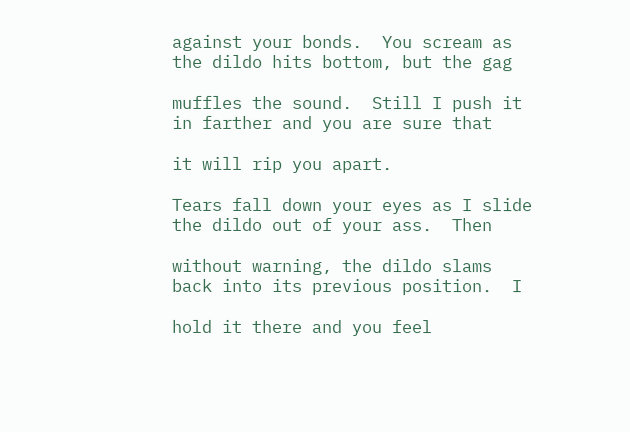against your bonds.  You scream as the dildo hits bottom, but the gag

muffles the sound.  Still I push it in farther and you are sure that

it will rip you apart.

Tears fall down your eyes as I slide the dildo out of your ass.  Then

without warning, the dildo slams back into its previous position.  I

hold it there and you feel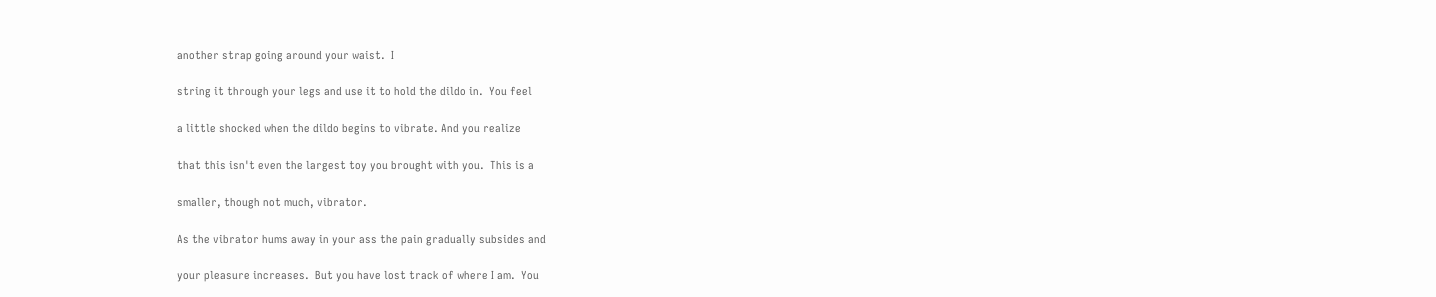another strap going around your waist.  I

string it through your legs and use it to hold the dildo in.  You feel

a little shocked when the dildo begins to vibrate. And you realize

that this isn't even the largest toy you brought with you.  This is a

smaller, though not much, vibrator.

As the vibrator hums away in your ass the pain gradually subsides and

your pleasure increases.  But you have lost track of where I am.  You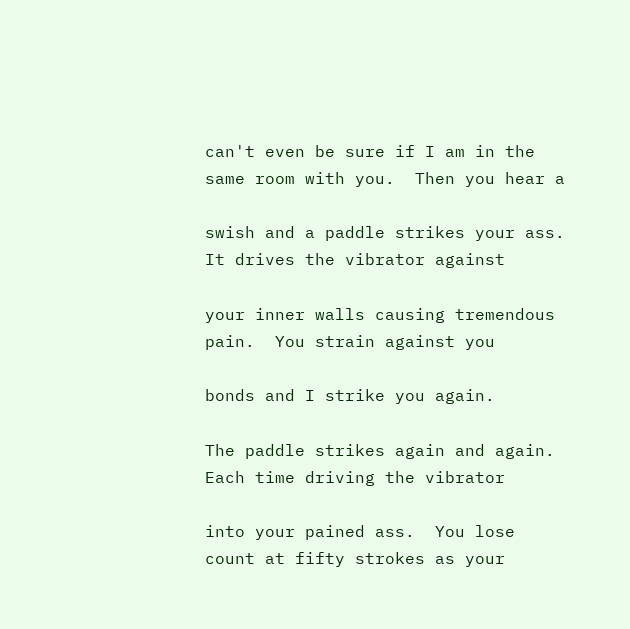can't even be sure if I am in the same room with you.  Then you hear a

swish and a paddle strikes your ass.  It drives the vibrator against

your inner walls causing tremendous pain.  You strain against you

bonds and I strike you again.

The paddle strikes again and again.  Each time driving the vibrator

into your pained ass.  You lose count at fifty strokes as your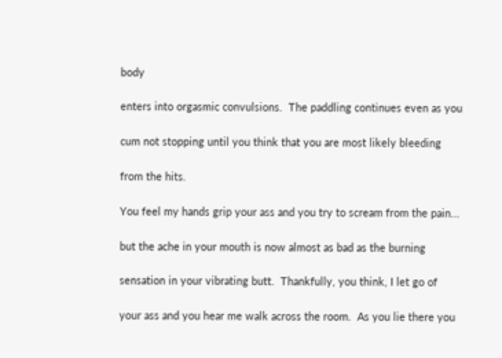body

enters into orgasmic convulsions.  The paddling continues even as you

cum not stopping until you think that you are most likely bleeding

from the hits.

You feel my hands grip your ass and you try to scream from the pain...

but the ache in your mouth is now almost as bad as the burning

sensation in your vibrating butt.  Thankfully, you think, I let go of

your ass and you hear me walk across the room.  As you lie there you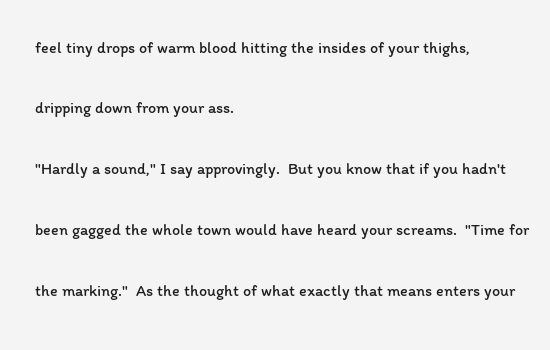feel tiny drops of warm blood hitting the insides of your thighs,

dripping down from your ass.

"Hardly a sound," I say approvingly.  But you know that if you hadn't

been gagged the whole town would have heard your screams.  "Time for

the marking."  As the thought of what exactly that means enters your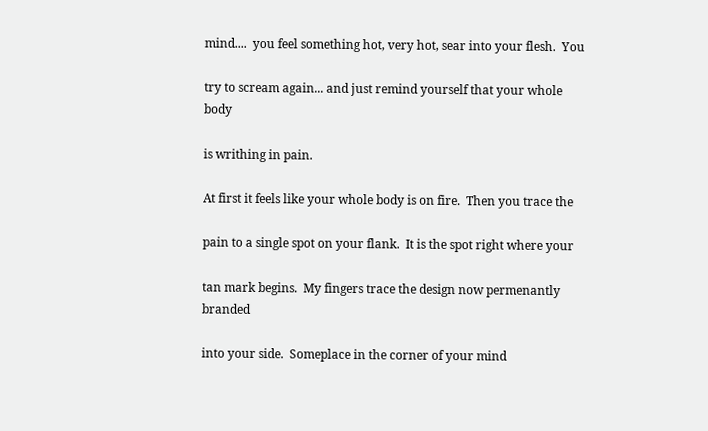mind....  you feel something hot, very hot, sear into your flesh.  You

try to scream again... and just remind yourself that your whole body

is writhing in pain.

At first it feels like your whole body is on fire.  Then you trace the

pain to a single spot on your flank.  It is the spot right where your

tan mark begins.  My fingers trace the design now permenantly branded

into your side.  Someplace in the corner of your mind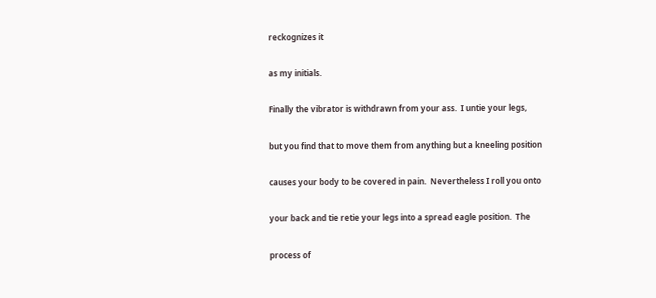reckognizes it

as my initials.

Finally the vibrator is withdrawn from your ass.  I untie your legs,

but you find that to move them from anything but a kneeling position

causes your body to be covered in pain.  Nevertheless I roll you onto

your back and tie retie your legs into a spread eagle position.  The

process of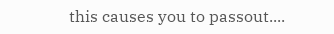this causes you to passout....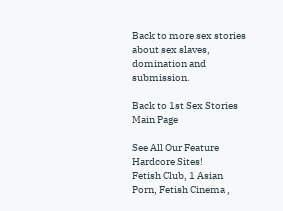Back to more sex stories about sex slaves, domination and submission.

Back to 1st Sex Stories Main Page

See All Our Feature Hardcore Sites!
Fetish Club, 1 Asian Porn, Fetish Cinema ,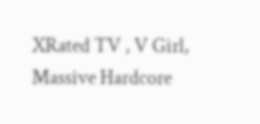XRated TV , V Girl, Massive Hardcore